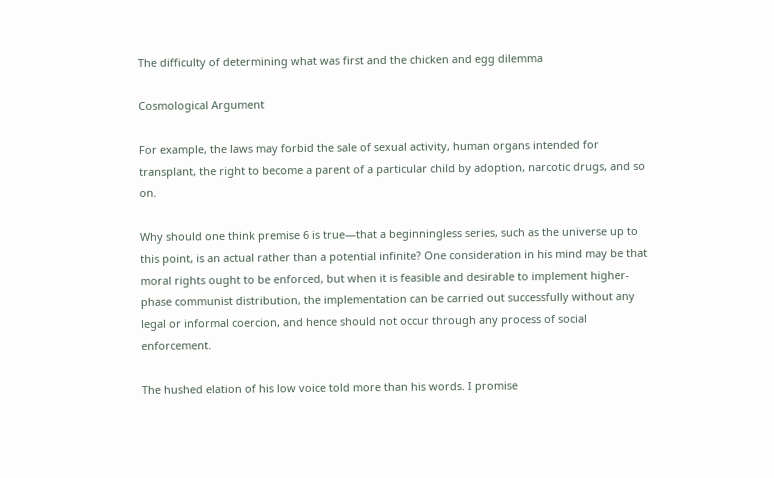The difficulty of determining what was first and the chicken and egg dilemma

Cosmological Argument

For example, the laws may forbid the sale of sexual activity, human organs intended for transplant, the right to become a parent of a particular child by adoption, narcotic drugs, and so on.

Why should one think premise 6 is true—that a beginningless series, such as the universe up to this point, is an actual rather than a potential infinite? One consideration in his mind may be that moral rights ought to be enforced, but when it is feasible and desirable to implement higher-phase communist distribution, the implementation can be carried out successfully without any legal or informal coercion, and hence should not occur through any process of social enforcement.

The hushed elation of his low voice told more than his words. I promise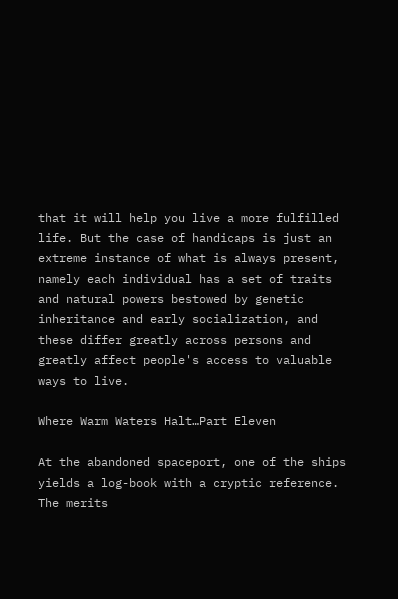that it will help you live a more fulfilled life. But the case of handicaps is just an extreme instance of what is always present, namely each individual has a set of traits and natural powers bestowed by genetic inheritance and early socialization, and these differ greatly across persons and greatly affect people's access to valuable ways to live.

Where Warm Waters Halt…Part Eleven

At the abandoned spaceport, one of the ships yields a log-book with a cryptic reference. The merits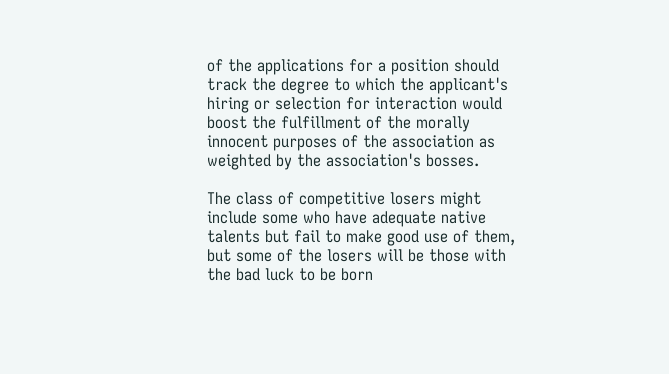of the applications for a position should track the degree to which the applicant's hiring or selection for interaction would boost the fulfillment of the morally innocent purposes of the association as weighted by the association's bosses.

The class of competitive losers might include some who have adequate native talents but fail to make good use of them, but some of the losers will be those with the bad luck to be born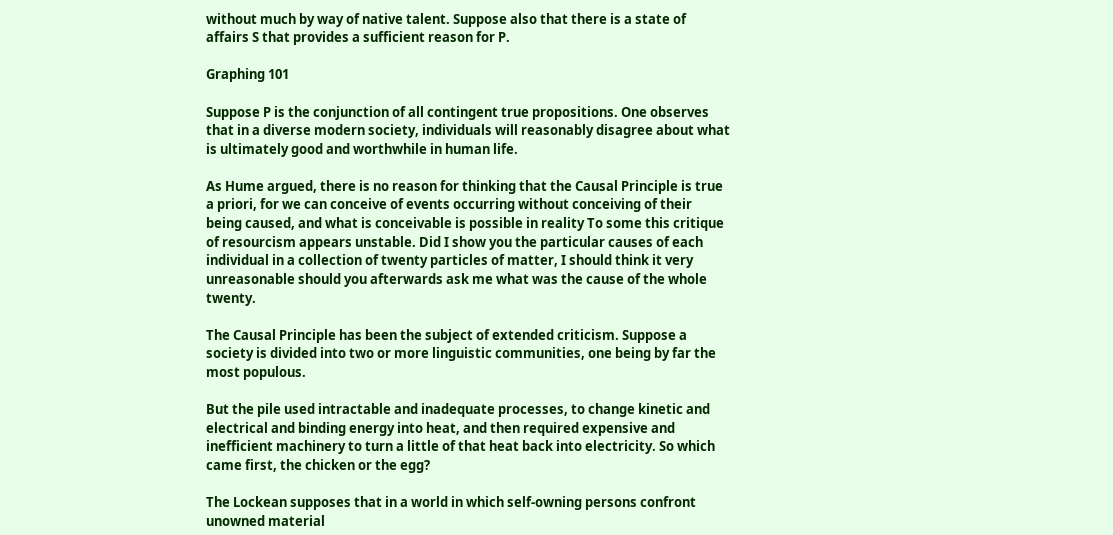without much by way of native talent. Suppose also that there is a state of affairs S that provides a sufficient reason for P.

Graphing 101

Suppose P is the conjunction of all contingent true propositions. One observes that in a diverse modern society, individuals will reasonably disagree about what is ultimately good and worthwhile in human life.

As Hume argued, there is no reason for thinking that the Causal Principle is true a priori, for we can conceive of events occurring without conceiving of their being caused, and what is conceivable is possible in reality To some this critique of resourcism appears unstable. Did I show you the particular causes of each individual in a collection of twenty particles of matter, I should think it very unreasonable should you afterwards ask me what was the cause of the whole twenty.

The Causal Principle has been the subject of extended criticism. Suppose a society is divided into two or more linguistic communities, one being by far the most populous.

But the pile used intractable and inadequate processes, to change kinetic and electrical and binding energy into heat, and then required expensive and inefficient machinery to turn a little of that heat back into electricity. So which came first, the chicken or the egg?

The Lockean supposes that in a world in which self-owning persons confront unowned material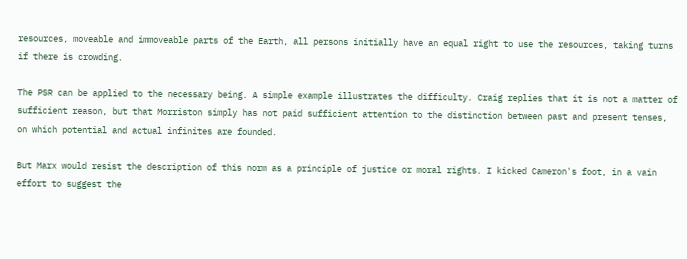resources, moveable and immoveable parts of the Earth, all persons initially have an equal right to use the resources, taking turns if there is crowding.

The PSR can be applied to the necessary being. A simple example illustrates the difficulty. Craig replies that it is not a matter of sufficient reason, but that Morriston simply has not paid sufficient attention to the distinction between past and present tenses, on which potential and actual infinites are founded.

But Marx would resist the description of this norm as a principle of justice or moral rights. I kicked Cameron's foot, in a vain effort to suggest the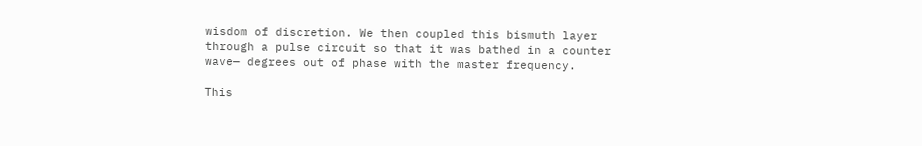wisdom of discretion. We then coupled this bismuth layer through a pulse circuit so that it was bathed in a counter wave— degrees out of phase with the master frequency.

This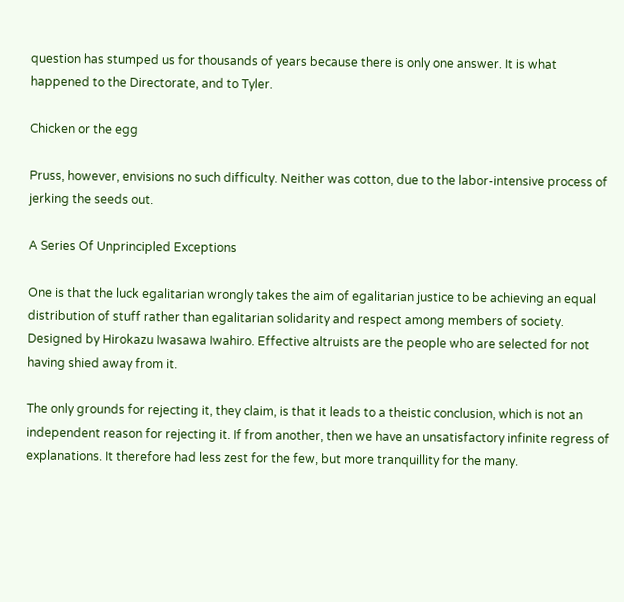question has stumped us for thousands of years because there is only one answer. It is what happened to the Directorate, and to Tyler.

Chicken or the egg

Pruss, however, envisions no such difficulty. Neither was cotton, due to the labor-intensive process of jerking the seeds out.

A Series Of Unprincipled Exceptions

One is that the luck egalitarian wrongly takes the aim of egalitarian justice to be achieving an equal distribution of stuff rather than egalitarian solidarity and respect among members of society. Designed by Hirokazu Iwasawa Iwahiro. Effective altruists are the people who are selected for not having shied away from it.

The only grounds for rejecting it, they claim, is that it leads to a theistic conclusion, which is not an independent reason for rejecting it. If from another, then we have an unsatisfactory infinite regress of explanations. It therefore had less zest for the few, but more tranquillity for the many.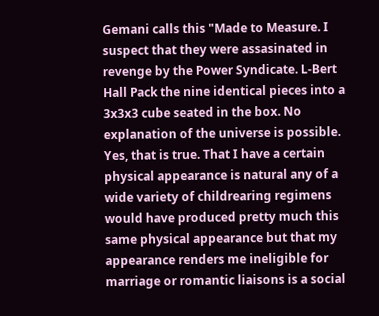Gemani calls this "Made to Measure. I suspect that they were assasinated in revenge by the Power Syndicate. L-Bert Hall Pack the nine identical pieces into a 3x3x3 cube seated in the box. No explanation of the universe is possible. Yes, that is true. That I have a certain physical appearance is natural any of a wide variety of childrearing regimens would have produced pretty much this same physical appearance but that my appearance renders me ineligible for marriage or romantic liaisons is a social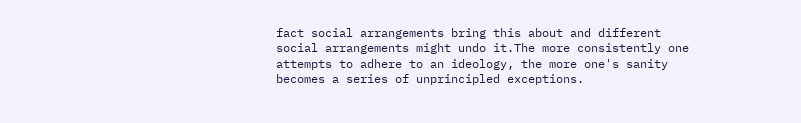fact social arrangements bring this about and different social arrangements might undo it.The more consistently one attempts to adhere to an ideology, the more one's sanity becomes a series of unprincipled exceptions.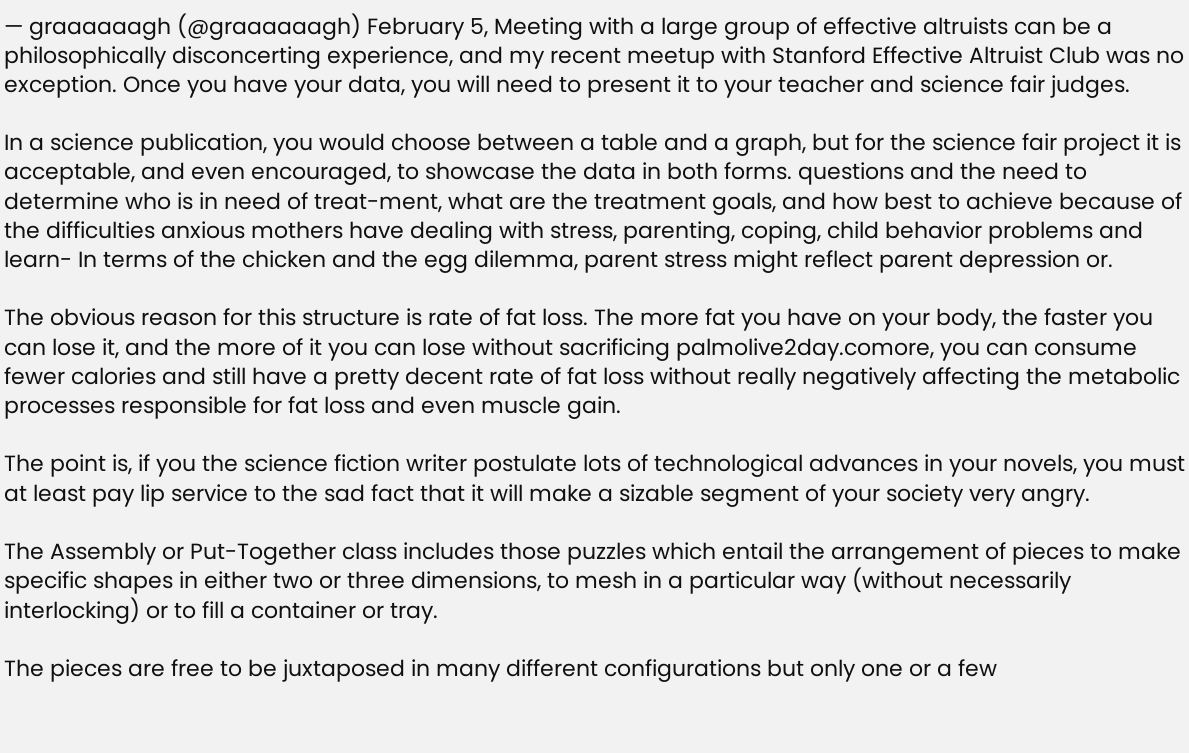— graaaaaagh (@graaaaaagh) February 5, Meeting with a large group of effective altruists can be a philosophically disconcerting experience, and my recent meetup with Stanford Effective Altruist Club was no exception. Once you have your data, you will need to present it to your teacher and science fair judges.

In a science publication, you would choose between a table and a graph, but for the science fair project it is acceptable, and even encouraged, to showcase the data in both forms. questions and the need to determine who is in need of treat-ment, what are the treatment goals, and how best to achieve because of the difficulties anxious mothers have dealing with stress, parenting, coping, child behavior problems and learn- In terms of the chicken and the egg dilemma, parent stress might reflect parent depression or.

The obvious reason for this structure is rate of fat loss. The more fat you have on your body, the faster you can lose it, and the more of it you can lose without sacrificing palmolive2day.comore, you can consume fewer calories and still have a pretty decent rate of fat loss without really negatively affecting the metabolic processes responsible for fat loss and even muscle gain.

The point is, if you the science fiction writer postulate lots of technological advances in your novels, you must at least pay lip service to the sad fact that it will make a sizable segment of your society very angry.

The Assembly or Put-Together class includes those puzzles which entail the arrangement of pieces to make specific shapes in either two or three dimensions, to mesh in a particular way (without necessarily interlocking) or to fill a container or tray.

The pieces are free to be juxtaposed in many different configurations but only one or a few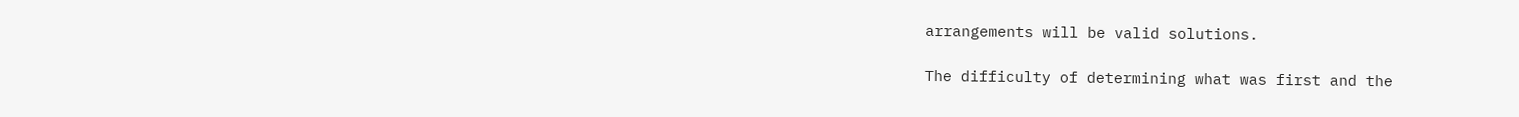arrangements will be valid solutions.

The difficulty of determining what was first and the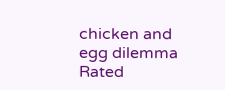chicken and egg dilemma
Rated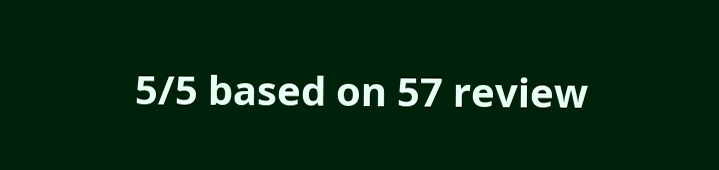5/5 based on 57 review